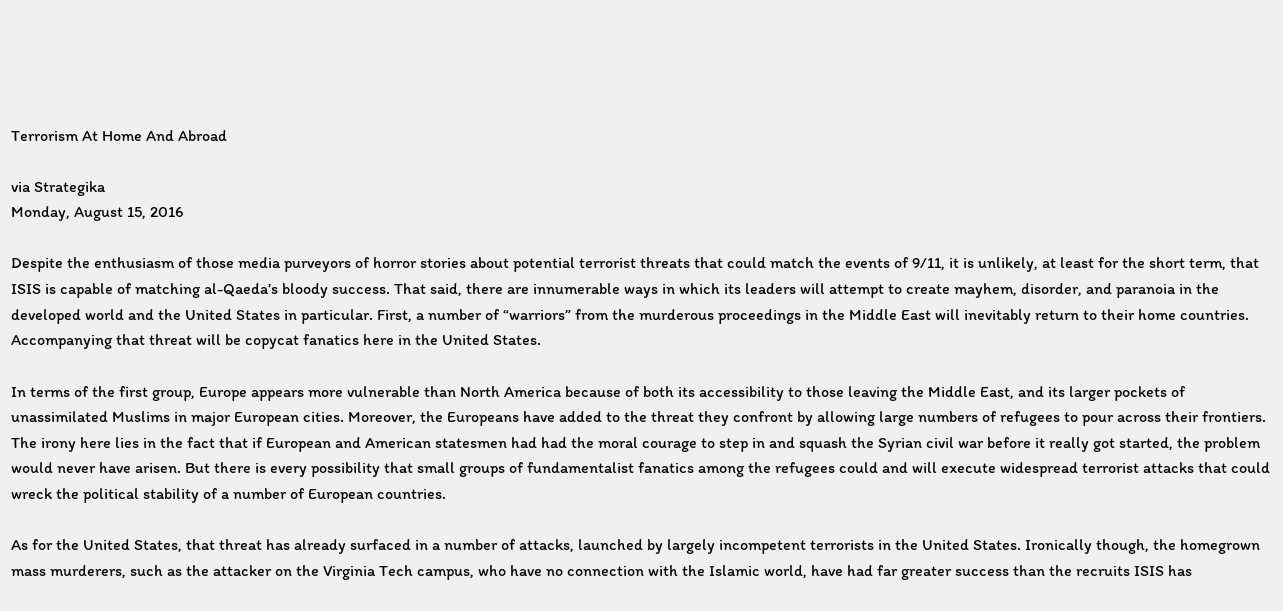Terrorism At Home And Abroad

via Strategika
Monday, August 15, 2016

Despite the enthusiasm of those media purveyors of horror stories about potential terrorist threats that could match the events of 9/11, it is unlikely, at least for the short term, that ISIS is capable of matching al-Qaeda’s bloody success. That said, there are innumerable ways in which its leaders will attempt to create mayhem, disorder, and paranoia in the developed world and the United States in particular. First, a number of “warriors” from the murderous proceedings in the Middle East will inevitably return to their home countries. Accompanying that threat will be copycat fanatics here in the United States.

In terms of the first group, Europe appears more vulnerable than North America because of both its accessibility to those leaving the Middle East, and its larger pockets of unassimilated Muslims in major European cities. Moreover, the Europeans have added to the threat they confront by allowing large numbers of refugees to pour across their frontiers. The irony here lies in the fact that if European and American statesmen had had the moral courage to step in and squash the Syrian civil war before it really got started, the problem would never have arisen. But there is every possibility that small groups of fundamentalist fanatics among the refugees could and will execute widespread terrorist attacks that could wreck the political stability of a number of European countries.

As for the United States, that threat has already surfaced in a number of attacks, launched by largely incompetent terrorists in the United States. Ironically though, the homegrown mass murderers, such as the attacker on the Virginia Tech campus, who have no connection with the Islamic world, have had far greater success than the recruits ISIS has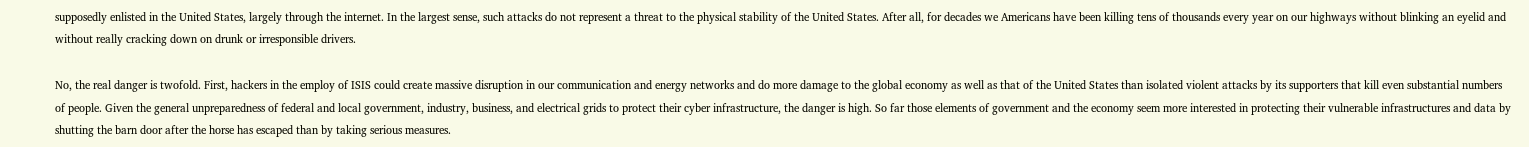supposedly enlisted in the United States, largely through the internet. In the largest sense, such attacks do not represent a threat to the physical stability of the United States. After all, for decades we Americans have been killing tens of thousands every year on our highways without blinking an eyelid and without really cracking down on drunk or irresponsible drivers.

No, the real danger is twofold. First, hackers in the employ of ISIS could create massive disruption in our communication and energy networks and do more damage to the global economy as well as that of the United States than isolated violent attacks by its supporters that kill even substantial numbers of people. Given the general unpreparedness of federal and local government, industry, business, and electrical grids to protect their cyber infrastructure, the danger is high. So far those elements of government and the economy seem more interested in protecting their vulnerable infrastructures and data by shutting the barn door after the horse has escaped than by taking serious measures.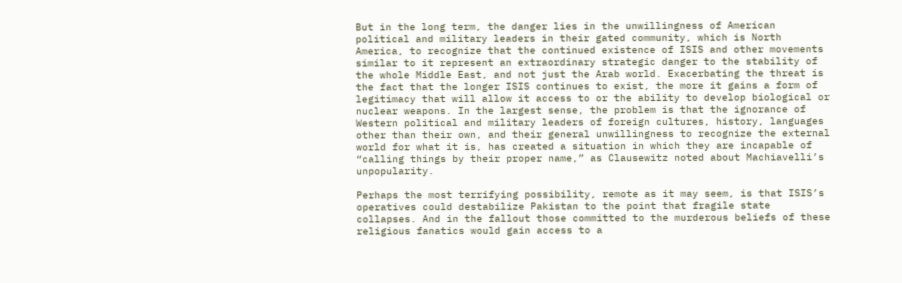But in the long term, the danger lies in the unwillingness of American political and military leaders in their gated community, which is North America, to recognize that the continued existence of ISIS and other movements similar to it represent an extraordinary strategic danger to the stability of the whole Middle East, and not just the Arab world. Exacerbating the threat is the fact that the longer ISIS continues to exist, the more it gains a form of legitimacy that will allow it access to or the ability to develop biological or nuclear weapons. In the largest sense, the problem is that the ignorance of Western political and military leaders of foreign cultures, history, languages other than their own, and their general unwillingness to recognize the external world for what it is, has created a situation in which they are incapable of “calling things by their proper name,” as Clausewitz noted about Machiavelli’s unpopularity.

Perhaps the most terrifying possibility, remote as it may seem, is that ISIS’s operatives could destabilize Pakistan to the point that fragile state collapses. And in the fallout those committed to the murderous beliefs of these religious fanatics would gain access to a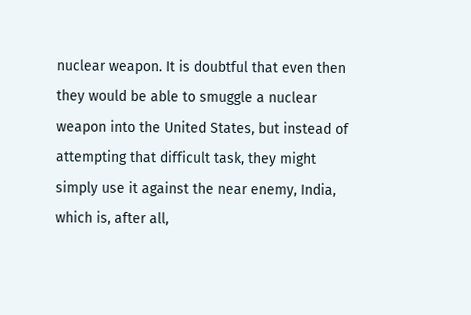nuclear weapon. It is doubtful that even then they would be able to smuggle a nuclear weapon into the United States, but instead of attempting that difficult task, they might simply use it against the near enemy, India, which is, after all,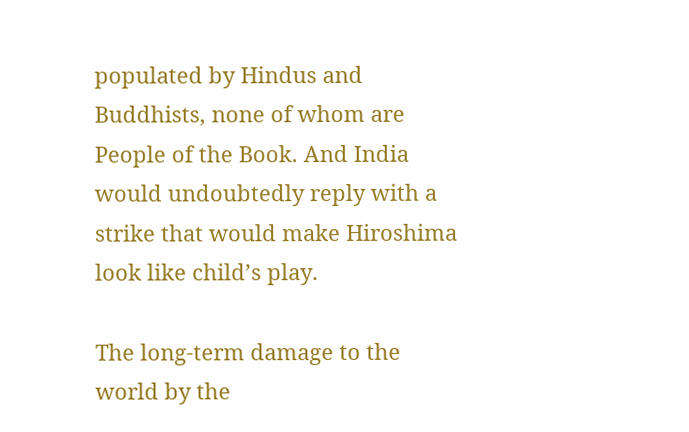populated by Hindus and Buddhists, none of whom are People of the Book. And India would undoubtedly reply with a strike that would make Hiroshima look like child’s play.

The long-term damage to the world by the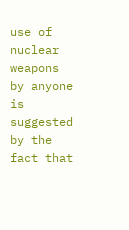use of nuclear weapons by anyone is suggested by the fact that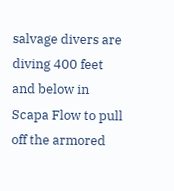salvage divers are diving 400 feet and below in Scapa Flow to pull off the armored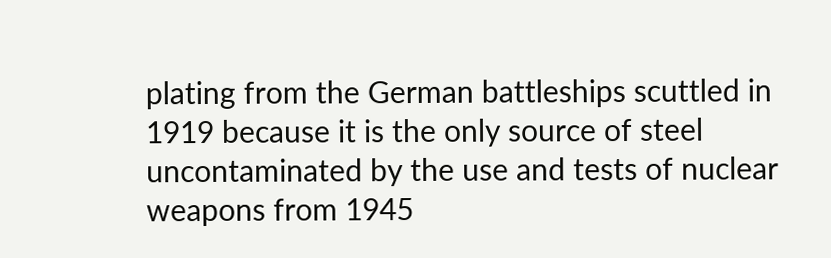plating from the German battleships scuttled in 1919 because it is the only source of steel uncontaminated by the use and tests of nuclear weapons from 1945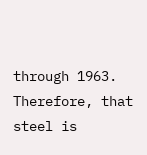through 1963. Therefore, that steel is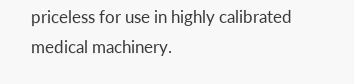priceless for use in highly calibrated medical machinery.